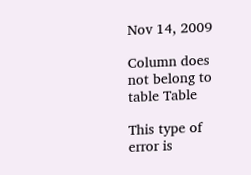Nov 14, 2009

Column does not belong to table Table

This type of error is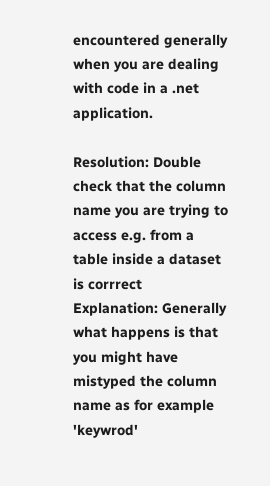encountered generally when you are dealing with code in a .net application.

Resolution: Double check that the column name you are trying to access e.g. from a table inside a dataset is corrrect
Explanation: Generally what happens is that you might have mistyped the column name as for example 'keywrod'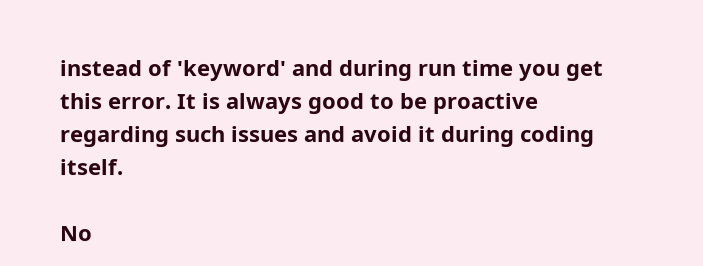instead of 'keyword' and during run time you get this error. It is always good to be proactive regarding such issues and avoid it during coding itself.

No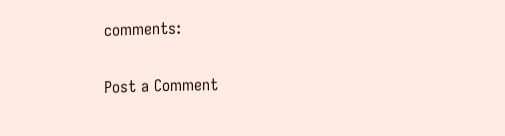comments:

Post a Comment